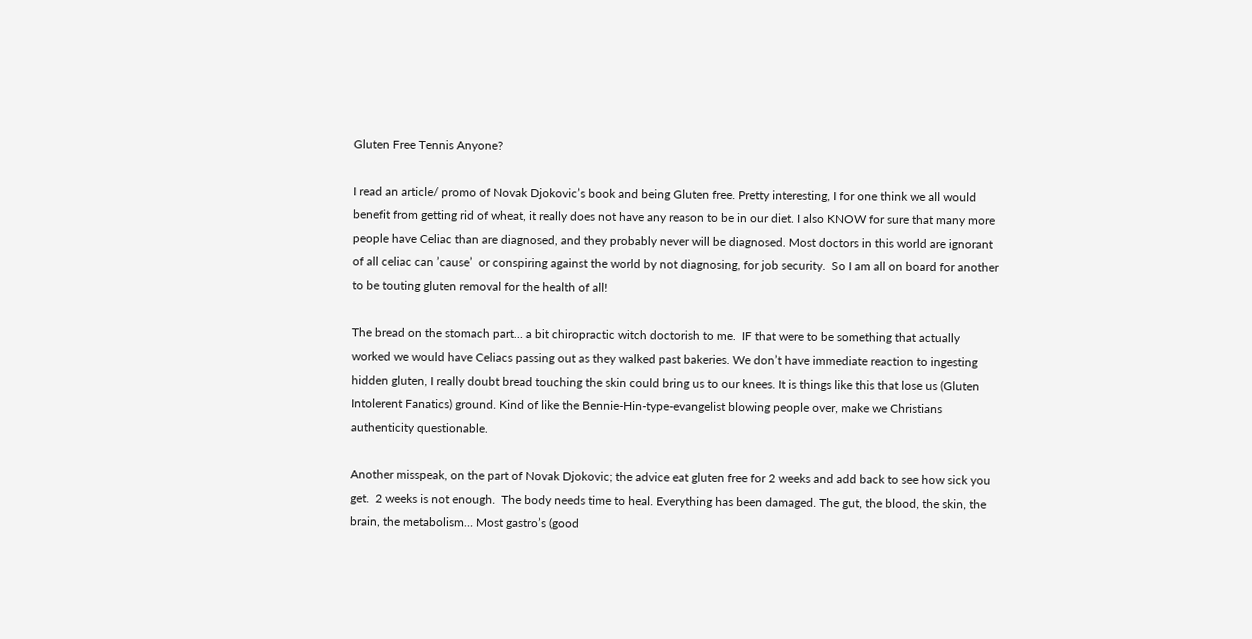Gluten Free Tennis Anyone?

I read an article/ promo of Novak Djokovic’s book and being Gluten free. Pretty interesting, I for one think we all would benefit from getting rid of wheat, it really does not have any reason to be in our diet. I also KNOW for sure that many more people have Celiac than are diagnosed, and they probably never will be diagnosed. Most doctors in this world are ignorant of all celiac can ’cause’  or conspiring against the world by not diagnosing, for job security.  So I am all on board for another to be touting gluten removal for the health of all!

The bread on the stomach part… a bit chiropractic witch doctorish to me.  IF that were to be something that actually worked we would have Celiacs passing out as they walked past bakeries. We don’t have immediate reaction to ingesting hidden gluten, I really doubt bread touching the skin could bring us to our knees. It is things like this that lose us (Gluten Intolerent Fanatics) ground. Kind of like the Bennie-Hin-type-evangelist blowing people over, make we Christians authenticity questionable.

Another misspeak, on the part of Novak Djokovic; the advice eat gluten free for 2 weeks and add back to see how sick you get.  2 weeks is not enough.  The body needs time to heal. Everything has been damaged. The gut, the blood, the skin, the brain, the metabolism… Most gastro’s (good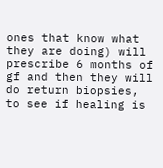ones that know what they are doing) will prescribe 6 months of gf and then they will do return biopsies, to see if healing is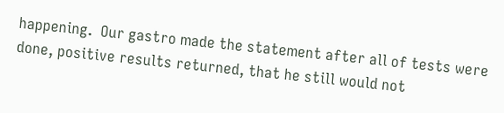happening.  Our gastro made the statement after all of tests were done, positive results returned, that he still would not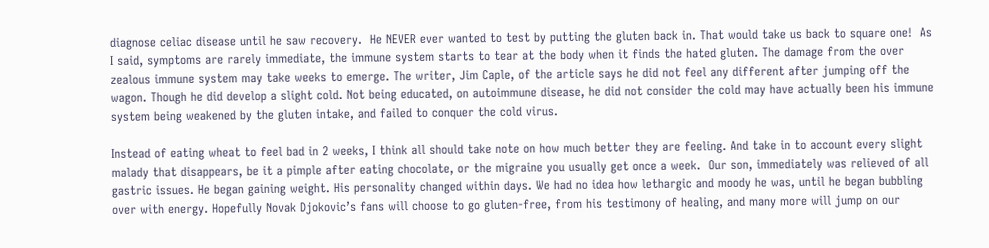diagnose celiac disease until he saw recovery.  He NEVER ever wanted to test by putting the gluten back in. That would take us back to square one!  As I said, symptoms are rarely immediate, the immune system starts to tear at the body when it finds the hated gluten. The damage from the over zealous immune system may take weeks to emerge. The writer, Jim Caple, of the article says he did not feel any different after jumping off the wagon. Though he did develop a slight cold. Not being educated, on autoimmune disease, he did not consider the cold may have actually been his immune system being weakened by the gluten intake, and failed to conquer the cold virus.

Instead of eating wheat to feel bad in 2 weeks, I think all should take note on how much better they are feeling. And take in to account every slight malady that disappears, be it a pimple after eating chocolate, or the migraine you usually get once a week.  Our son, immediately was relieved of all gastric issues. He began gaining weight. His personality changed within days. We had no idea how lethargic and moody he was, until he began bubbling over with energy. Hopefully Novak Djokovic’s fans will choose to go gluten-free, from his testimony of healing, and many more will jump on our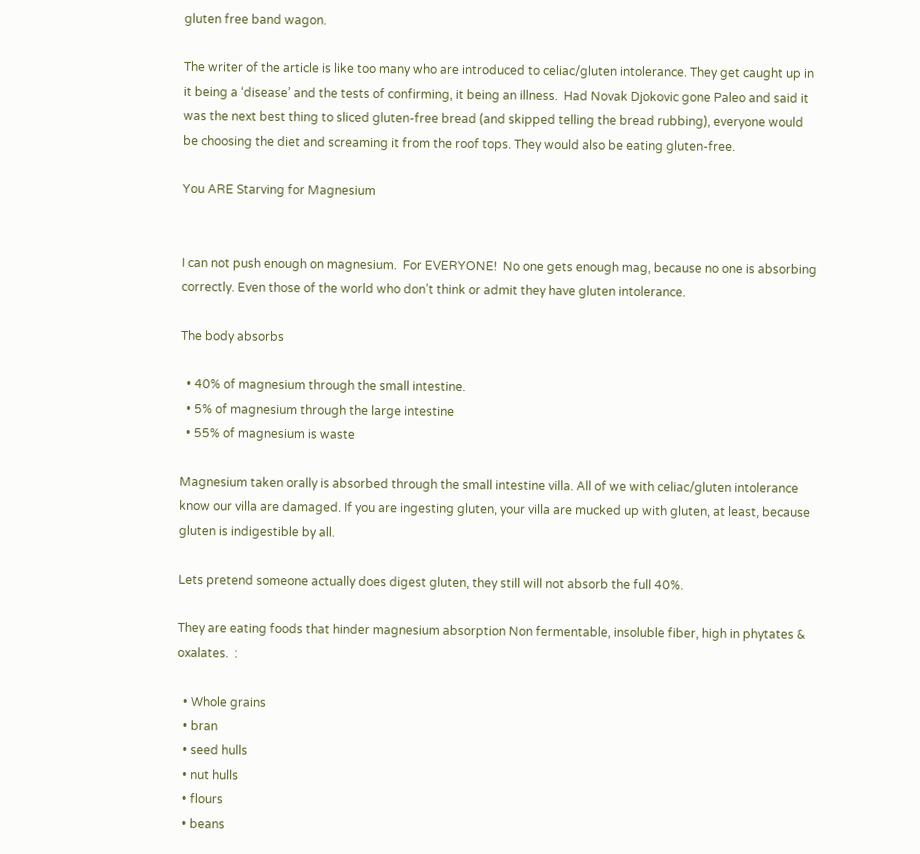gluten free band wagon.

The writer of the article is like too many who are introduced to celiac/gluten intolerance. They get caught up in it being a ‘disease’ and the tests of confirming, it being an illness.  Had Novak Djokovic gone Paleo and said it was the next best thing to sliced gluten-free bread (and skipped telling the bread rubbing), everyone would be choosing the diet and screaming it from the roof tops. They would also be eating gluten-free.

You ARE Starving for Magnesium


I can not push enough on magnesium.  For EVERYONE!  No one gets enough mag, because no one is absorbing correctly. Even those of the world who don’t think or admit they have gluten intolerance.

The body absorbs

  • 40% of magnesium through the small intestine.
  • 5% of magnesium through the large intestine
  • 55% of magnesium is waste

Magnesium taken orally is absorbed through the small intestine villa. All of we with celiac/gluten intolerance know our villa are damaged. If you are ingesting gluten, your villa are mucked up with gluten, at least, because gluten is indigestible by all.

Lets pretend someone actually does digest gluten, they still will not absorb the full 40%.

They are eating foods that hinder magnesium absorption Non fermentable, insoluble fiber, high in phytates & oxalates.  :

  • Whole grains
  • bran
  • seed hulls
  • nut hulls
  • flours
  • beans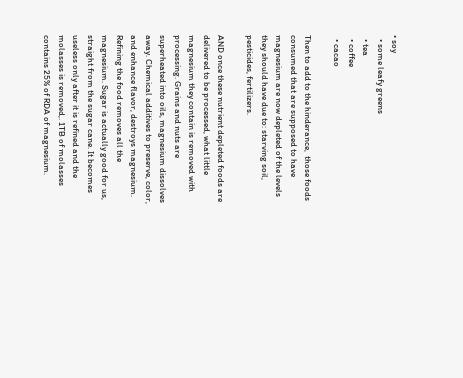• soy
  • some leafy greens
  • tea
  • coffee
  • cacao

Then to add to the hinderance,  those foods consumed that are supposed to have magnesium are now depleted of the levels they should have due to: starving soil, pesticides, fertilizers.

AND once these nutrient depleted foods are delivered to be processed, what little magnesium they contain is removed with processing. Grains and nuts are superheated into oils, magnesium dissolves away. Chemical additives to preserve, color, and enhance flavor, destroys magnesium.  Refining the food removes all the magnesium. Sugar is actually good for us, straight from the sugar cane. It becomes useless only after it is refined and the molasses is removed,. 1TB of molasses contains 25% of RDA of magnesium.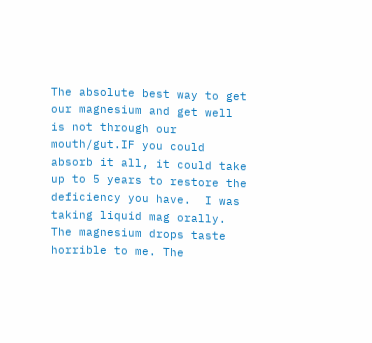The absolute best way to get our magnesium and get well is not through our mouth/gut.IF you could absorb it all, it could take up to 5 years to restore the deficiency you have.  I was taking liquid mag orally. The magnesium drops taste horrible to me. The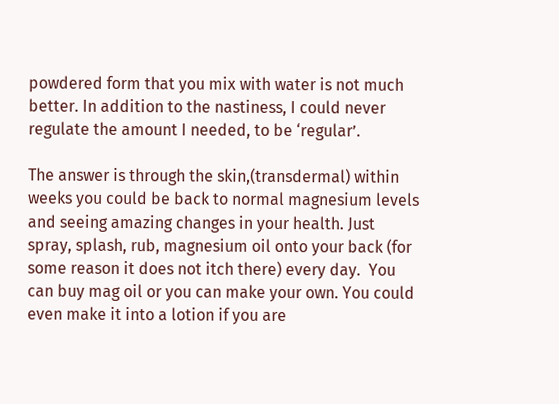powdered form that you mix with water is not much better. In addition to the nastiness, I could never regulate the amount I needed, to be ‘regular’.

The answer is through the skin,(transdermal) within weeks you could be back to normal magnesium levels and seeing amazing changes in your health. Just spray, splash, rub, magnesium oil onto your back (for some reason it does not itch there) every day.  You can buy mag oil or you can make your own. You could even make it into a lotion if you are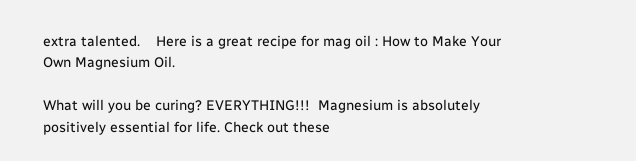extra talented.    Here is a great recipe for mag oil : How to Make Your Own Magnesium Oil.

What will you be curing? EVERYTHING!!!  Magnesium is absolutely positively essential for life. Check out these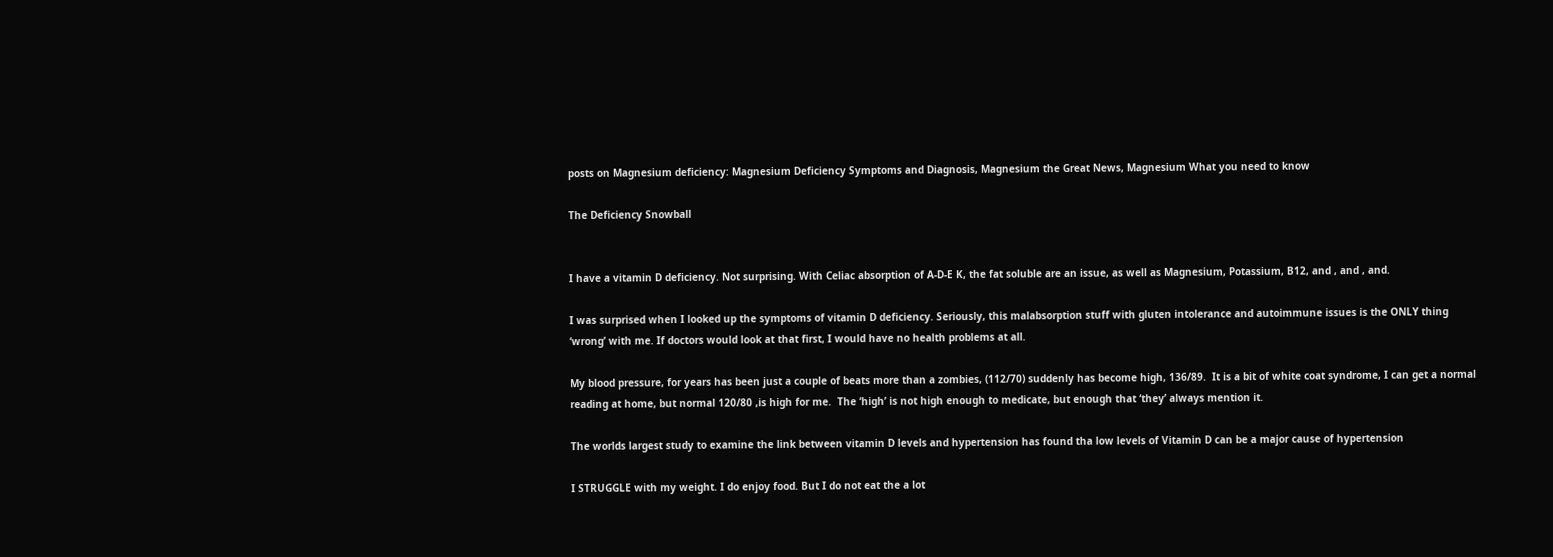posts on Magnesium deficiency: Magnesium Deficiency Symptoms and Diagnosis, Magnesium the Great News, Magnesium What you need to know

The Deficiency Snowball


I have a vitamin D deficiency. Not surprising. With Celiac absorption of A-D-E K, the fat soluble are an issue, as well as Magnesium, Potassium, B12, and , and , and.

I was surprised when I looked up the symptoms of vitamin D deficiency. Seriously, this malabsorption stuff with gluten intolerance and autoimmune issues is the ONLY thing ‘wrong’ with me. If doctors would look at that first, I would have no health problems at all.

My blood pressure, for years has been just a couple of beats more than a zombies, (112/70) suddenly has become high, 136/89.  It is a bit of white coat syndrome, I can get a normal reading at home, but normal 120/80 ,is high for me.  The ‘high’ is not high enough to medicate, but enough that ‘they’ always mention it.

The worlds largest study to examine the link between vitamin D levels and hypertension has found tha low levels of Vitamin D can be a major cause of hypertension

I STRUGGLE with my weight. I do enjoy food. But I do not eat the a lot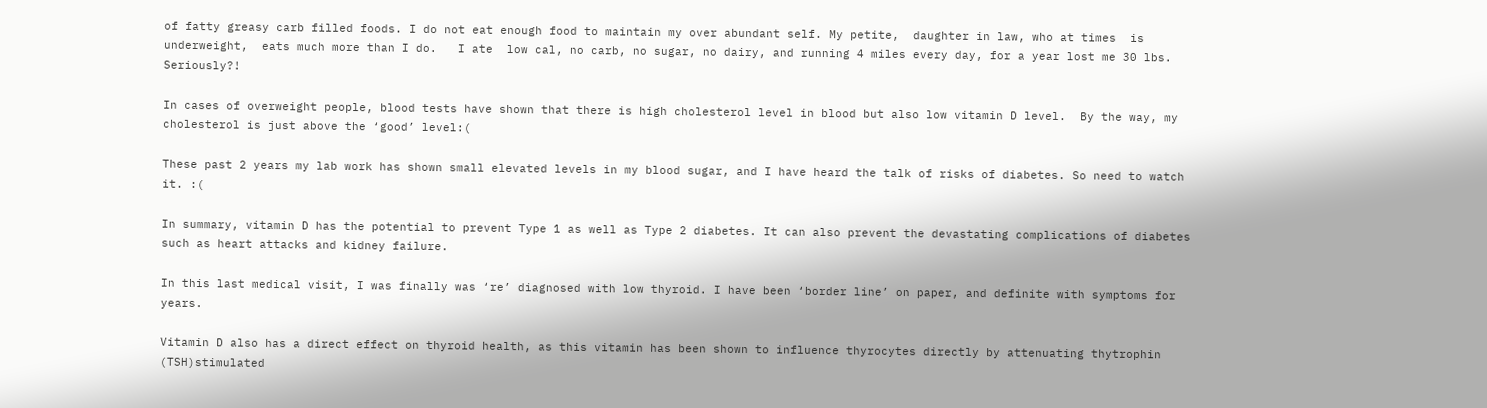of fatty greasy carb filled foods. I do not eat enough food to maintain my over abundant self. My petite,  daughter in law, who at times  is underweight,  eats much more than I do.   I ate  low cal, no carb, no sugar, no dairy, and running 4 miles every day, for a year lost me 30 lbs. Seriously?!

In cases of overweight people, blood tests have shown that there is high cholesterol level in blood but also low vitamin D level.  By the way, my cholesterol is just above the ‘good’ level:(

These past 2 years my lab work has shown small elevated levels in my blood sugar, and I have heard the talk of risks of diabetes. So need to watch it. :(

In summary, vitamin D has the potential to prevent Type 1 as well as Type 2 diabetes. It can also prevent the devastating complications of diabetes such as heart attacks and kidney failure.

In this last medical visit, I was finally was ‘re’ diagnosed with low thyroid. I have been ‘border line’ on paper, and definite with symptoms for years.

Vitamin D also has a direct effect on thyroid health, as this vitamin has been shown to influence thyrocytes directly by attenuating thytrophin (TSH)stimulated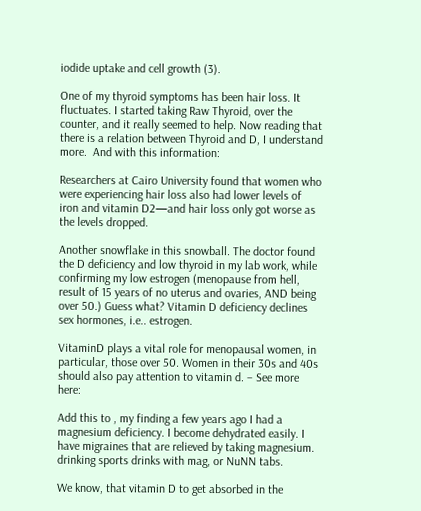iodide uptake and cell growth (3).

One of my thyroid symptoms has been hair loss. It fluctuates. I started taking Raw Thyroid, over the counter, and it really seemed to help. Now reading that there is a relation between Thyroid and D, I understand more.  And with this information:

Researchers at Cairo University found that women who were experiencing hair loss also had lower levels of iron and vitamin D2—and hair loss only got worse as the levels dropped.

Another snowflake in this snowball. The doctor found the D deficiency and low thyroid in my lab work, while confirming my low estrogen (menopause from hell, result of 15 years of no uterus and ovaries, AND being over 50.) Guess what? Vitamin D deficiency declines sex hormones, i.e.. estrogen.

VitaminD plays a vital role for menopausal women, in particular, those over 50. Women in their 30s and 40s should also pay attention to vitamin d. – See more here:

Add this to , my finding a few years ago I had a magnesium deficiency. I become dehydrated easily. I have migraines that are relieved by taking magnesium. drinking sports drinks with mag, or NuNN tabs.

We know, that vitamin D to get absorbed in the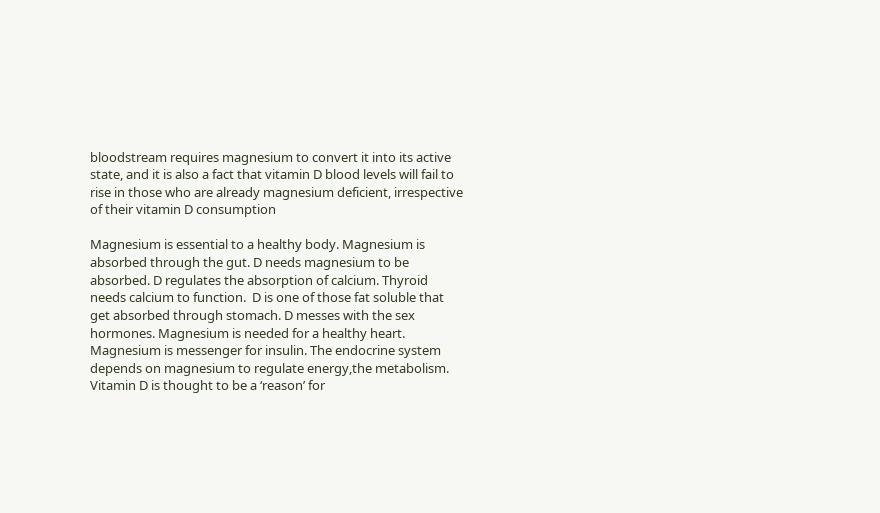bloodstream requires magnesium to convert it into its active state, and it is also a fact that vitamin D blood levels will fail to rise in those who are already magnesium deficient, irrespective of their vitamin D consumption

Magnesium is essential to a healthy body. Magnesium is absorbed through the gut. D needs magnesium to be absorbed. D regulates the absorption of calcium. Thyroid needs calcium to function.  D is one of those fat soluble that get absorbed through stomach. D messes with the sex hormones. Magnesium is needed for a healthy heart. Magnesium is messenger for insulin. The endocrine system depends on magnesium to regulate energy,the metabolism. Vitamin D is thought to be a ‘reason’ for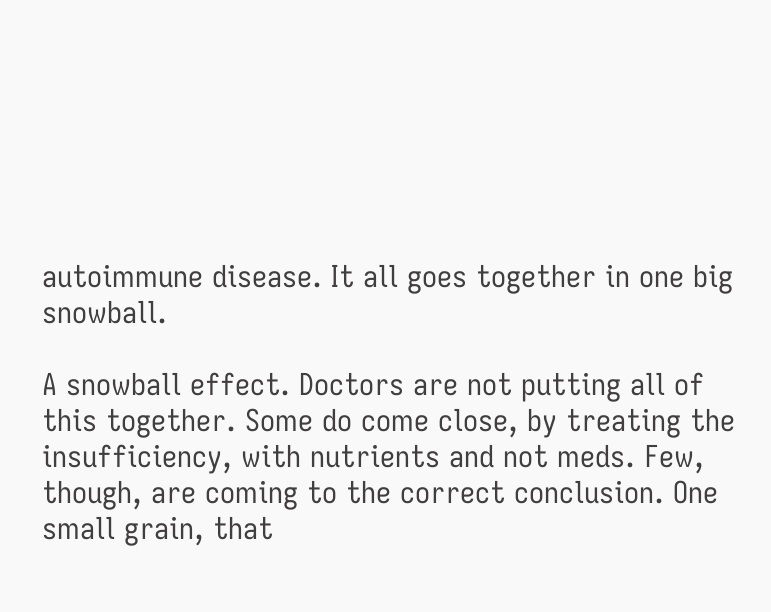autoimmune disease. It all goes together in one big snowball.

A snowball effect. Doctors are not putting all of this together. Some do come close, by treating the insufficiency, with nutrients and not meds. Few, though, are coming to the correct conclusion. One small grain, that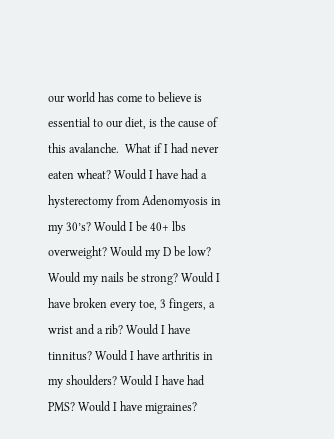our world has come to believe is essential to our diet, is the cause of this avalanche.  What if I had never eaten wheat? Would I have had a hysterectomy from Adenomyosis in my 30’s? Would I be 40+ lbs overweight? Would my D be low? Would my nails be strong? Would I have broken every toe, 3 fingers, a wrist and a rib? Would I have tinnitus? Would I have arthritis in my shoulders? Would I have had PMS? Would I have migraines?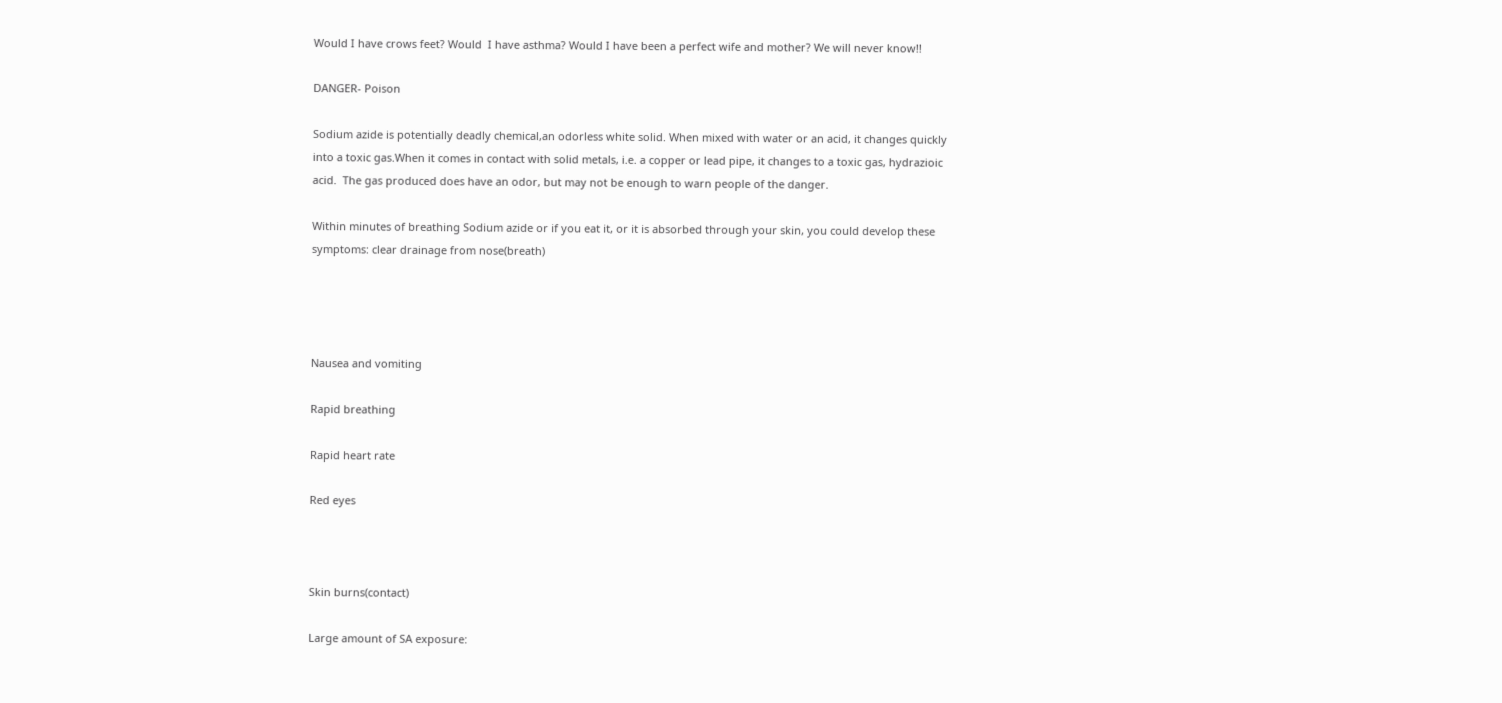Would I have crows feet? Would  I have asthma? Would I have been a perfect wife and mother? We will never know!!

DANGER- Poison

Sodium azide is potentially deadly chemical,an odorless white solid. When mixed with water or an acid, it changes quickly into a toxic gas.When it comes in contact with solid metals, i.e. a copper or lead pipe, it changes to a toxic gas, hydrazioic acid.  The gas produced does have an odor, but may not be enough to warn people of the danger.

Within minutes of breathing Sodium azide or if you eat it, or it is absorbed through your skin, you could develop these symptoms: clear drainage from nose(breath)




Nausea and vomiting

Rapid breathing

Rapid heart rate

Red eyes



Skin burns(contact)

Large amount of SA exposure: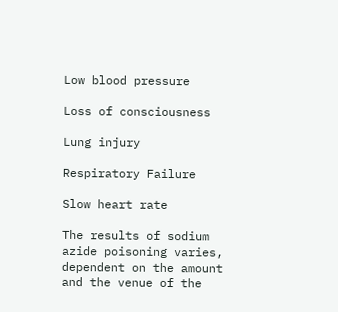Low blood pressure

Loss of consciousness

Lung injury

Respiratory Failure

Slow heart rate

The results of sodium azide poisoning varies, dependent on the amount and the venue of the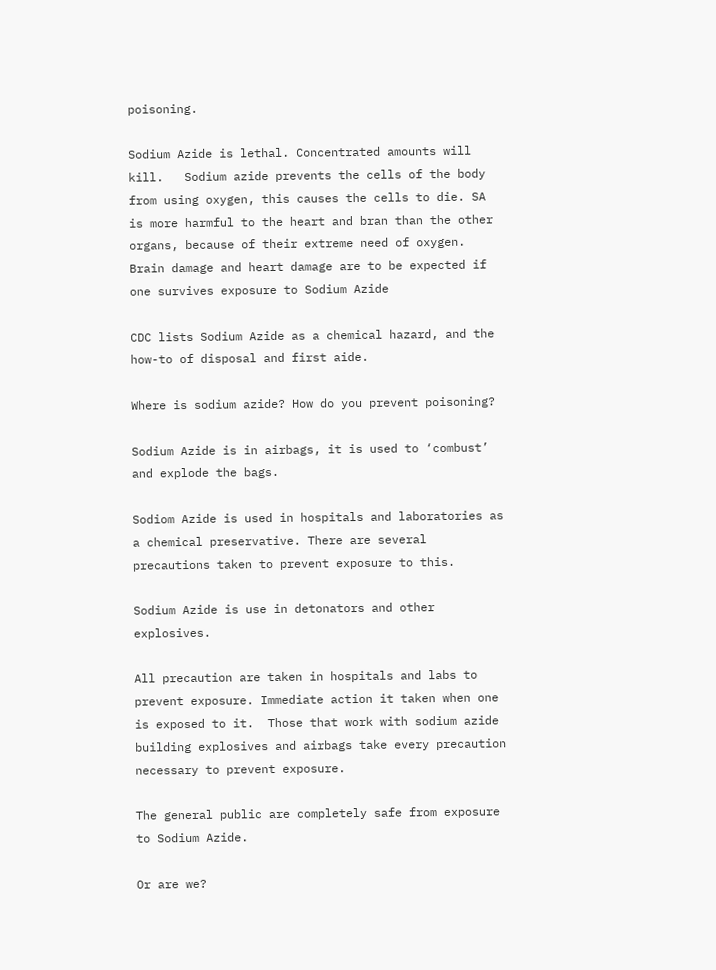poisoning.

Sodium Azide is lethal. Concentrated amounts will kill.   Sodium azide prevents the cells of the body from using oxygen, this causes the cells to die. SA is more harmful to the heart and bran than the other organs, because of their extreme need of oxygen.  Brain damage and heart damage are to be expected if one survives exposure to Sodium Azide

CDC lists Sodium Azide as a chemical hazard, and the how-to of disposal and first aide.

Where is sodium azide? How do you prevent poisoning?

Sodium Azide is in airbags, it is used to ‘combust’ and explode the bags.

Sodiom Azide is used in hospitals and laboratories as a chemical preservative. There are several precautions taken to prevent exposure to this.

Sodium Azide is use in detonators and other explosives.

All precaution are taken in hospitals and labs to prevent exposure. Immediate action it taken when one is exposed to it.  Those that work with sodium azide building explosives and airbags take every precaution necessary to prevent exposure.

The general public are completely safe from exposure to Sodium Azide.

Or are we?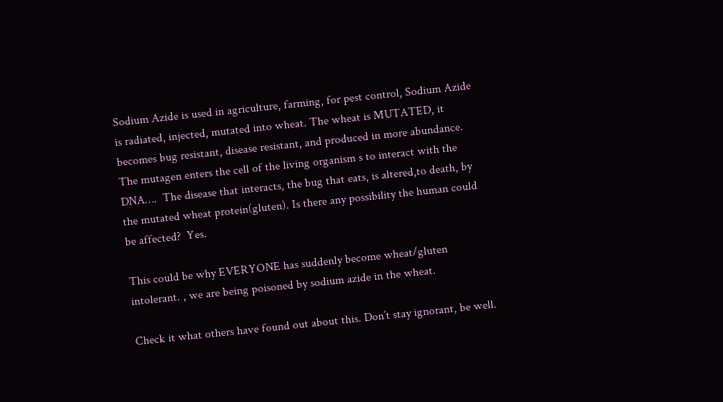Sodium Azide is used in agriculture, farming, for pest control, Sodium Azide is radiated, injected, mutated into wheat. The wheat is MUTATED, it becomes bug resistant, disease resistant, and produced in more abundance. The mutagen enters the cell of the living organism s to interact with the DNA….  The disease that interacts, the bug that eats, is altered,to death, by the mutated wheat protein(gluten). Is there any possibility the human could be affected?  Yes.

This could be why EVERYONE has suddenly become wheat/gluten intolerant. , we are being poisoned by sodium azide in the wheat.

Check it what others have found out about this. Don’t stay ignorant, be well.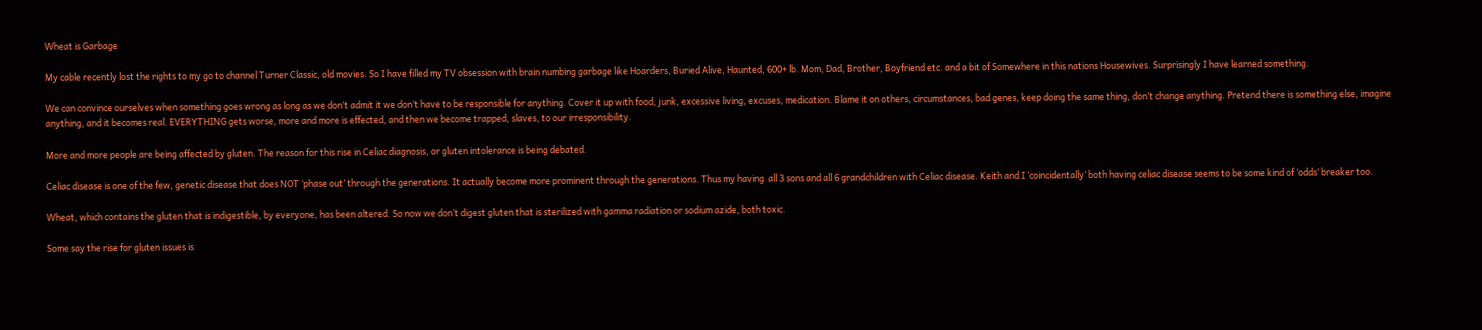Wheat is Garbage

My cable recently lost the rights to my go to channel Turner Classic, old movies. So I have filled my TV obsession with brain numbing garbage like Hoarders, Buried Alive, Haunted, 600+ lb. Mom, Dad, Brother, Boyfriend etc. and a bit of Somewhere in this nations Housewives. Surprisingly I have learned something.

We can convince ourselves when something goes wrong as long as we don’t admit it we don’t have to be responsible for anything. Cover it up with food, junk, excessive living, excuses, medication. Blame it on others, circumstances, bad genes, keep doing the same thing, don’t change anything. Pretend there is something else, imagine anything, and it becomes real. EVERYTHING gets worse, more and more is effected, and then we become trapped, slaves, to our irresponsibility.

More and more people are being affected by gluten. The reason for this rise in Celiac diagnosis, or gluten intolerance is being debated.

Celiac disease is one of the few, genetic disease that does NOT ‘phase out’ through the generations. It actually become more prominent through the generations. Thus my having  all 3 sons and all 6 grandchildren with Celiac disease. Keith and I ‘coincidentally’ both having celiac disease seems to be some kind of ‘odds’ breaker too.

Wheat, which contains the gluten that is indigestible, by everyone, has been altered. So now we don’t digest gluten that is sterilized with gamma radiation or sodium azide, both toxic.

Some say the rise for gluten issues is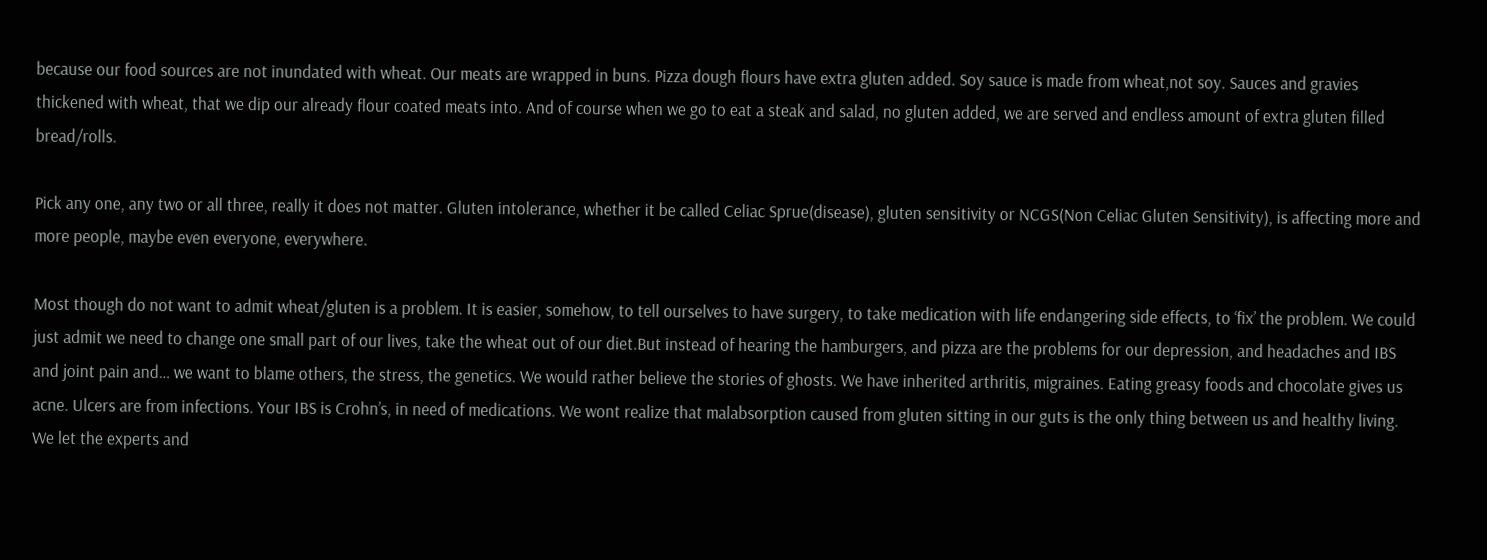because our food sources are not inundated with wheat. Our meats are wrapped in buns. Pizza dough flours have extra gluten added. Soy sauce is made from wheat,not soy. Sauces and gravies thickened with wheat, that we dip our already flour coated meats into. And of course when we go to eat a steak and salad, no gluten added, we are served and endless amount of extra gluten filled bread/rolls.

Pick any one, any two or all three, really it does not matter. Gluten intolerance, whether it be called Celiac Sprue(disease), gluten sensitivity or NCGS(Non Celiac Gluten Sensitivity), is affecting more and more people, maybe even everyone, everywhere.

Most though do not want to admit wheat/gluten is a problem. It is easier, somehow, to tell ourselves to have surgery, to take medication with life endangering side effects, to ‘fix’ the problem. We could just admit we need to change one small part of our lives, take the wheat out of our diet.But instead of hearing the hamburgers, and pizza are the problems for our depression, and headaches and IBS and joint pain and… we want to blame others, the stress, the genetics. We would rather believe the stories of ghosts. We have inherited arthritis, migraines. Eating greasy foods and chocolate gives us acne. Ulcers are from infections. Your IBS is Crohn’s, in need of medications. We wont realize that malabsorption caused from gluten sitting in our guts is the only thing between us and healthy living. We let the experts and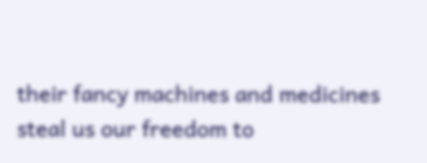their fancy machines and medicines steal us our freedom to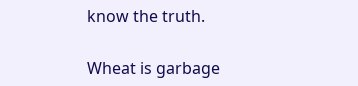know the truth.

Wheat is garbage